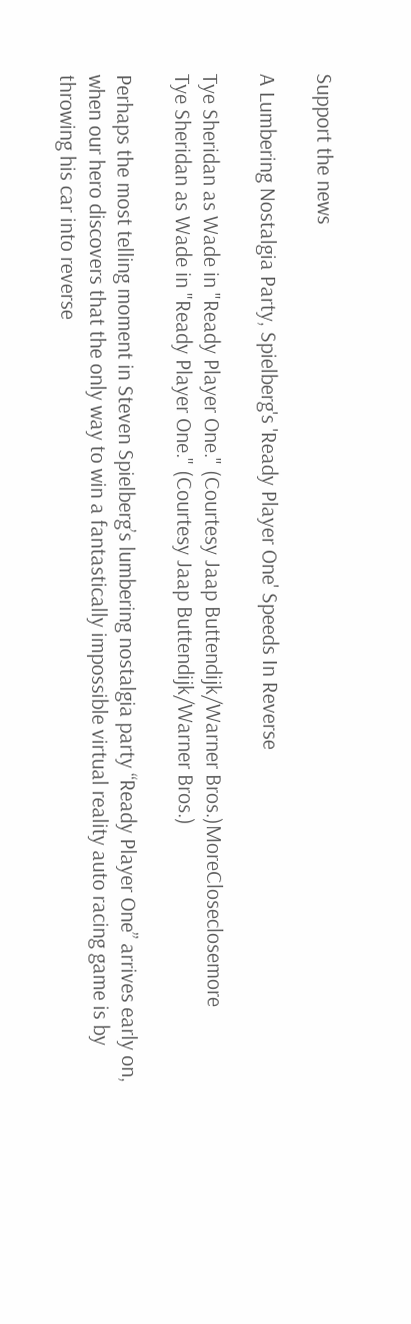Support the news

A Lumbering Nostalgia Party, Spielberg's 'Ready Player One' Speeds In Reverse

Tye Sheridan as Wade in "Ready Player One." (Courtesy Jaap Buttendijk/Warner Bros.)MoreCloseclosemore
Tye Sheridan as Wade in "Ready Player One." (Courtesy Jaap Buttendijk/Warner Bros.)

Perhaps the most telling moment in Steven Spielberg’s lumbering nostalgia party “Ready Player One” arrives early on, when our hero discovers that the only way to win a fantastically impossible virtual reality auto racing game is by throwing his car into reverse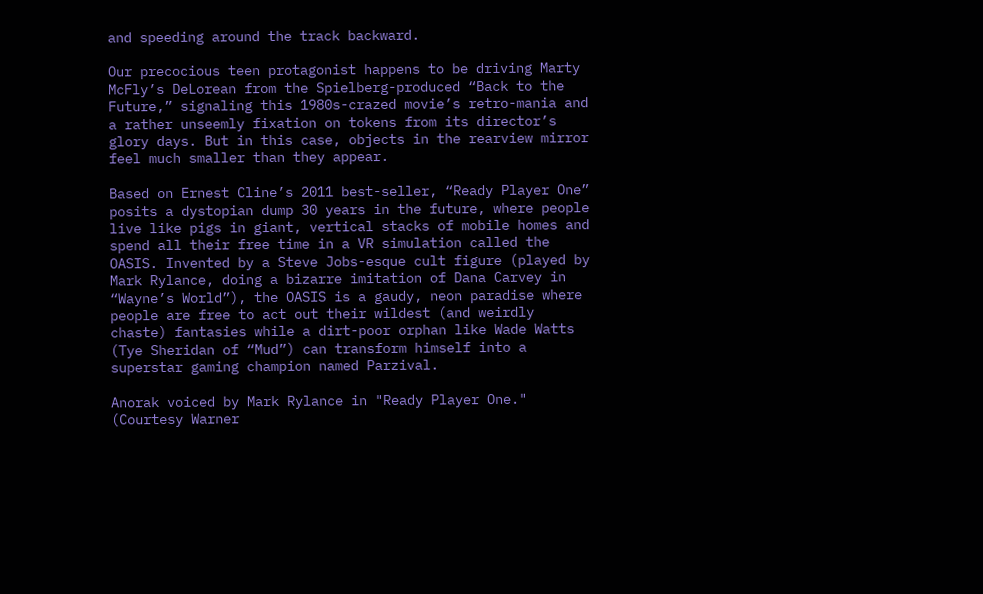and speeding around the track backward.

Our precocious teen protagonist happens to be driving Marty McFly’s DeLorean from the Spielberg-produced “Back to the Future,” signaling this 1980s-crazed movie’s retro-mania and a rather unseemly fixation on tokens from its director’s glory days. But in this case, objects in the rearview mirror feel much smaller than they appear.

Based on Ernest Cline’s 2011 best-seller, “Ready Player One” posits a dystopian dump 30 years in the future, where people live like pigs in giant, vertical stacks of mobile homes and spend all their free time in a VR simulation called the OASIS. Invented by a Steve Jobs-esque cult figure (played by Mark Rylance, doing a bizarre imitation of Dana Carvey in “Wayne’s World”), the OASIS is a gaudy, neon paradise where people are free to act out their wildest (and weirdly chaste) fantasies while a dirt-poor orphan like Wade Watts (Tye Sheridan of “Mud”) can transform himself into a superstar gaming champion named Parzival.

Anorak voiced by Mark Rylance in "Ready Player One." (Courtesy Warner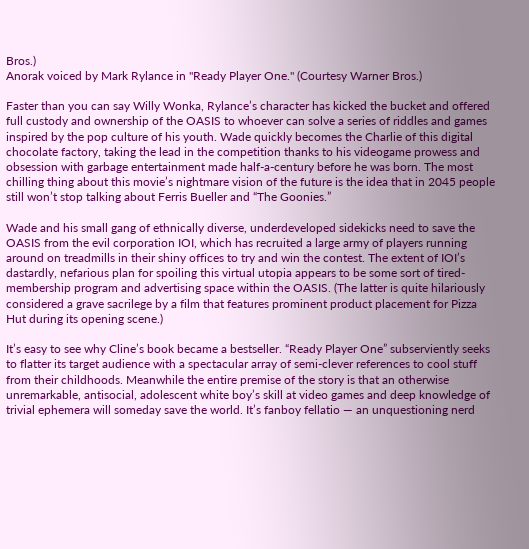Bros.)
Anorak voiced by Mark Rylance in "Ready Player One." (Courtesy Warner Bros.)

Faster than you can say Willy Wonka, Rylance’s character has kicked the bucket and offered full custody and ownership of the OASIS to whoever can solve a series of riddles and games inspired by the pop culture of his youth. Wade quickly becomes the Charlie of this digital chocolate factory, taking the lead in the competition thanks to his videogame prowess and obsession with garbage entertainment made half-a-century before he was born. The most chilling thing about this movie’s nightmare vision of the future is the idea that in 2045 people still won’t stop talking about Ferris Bueller and “The Goonies.”

Wade and his small gang of ethnically diverse, underdeveloped sidekicks need to save the OASIS from the evil corporation IOI, which has recruited a large army of players running around on treadmills in their shiny offices to try and win the contest. The extent of IOI’s dastardly, nefarious plan for spoiling this virtual utopia appears to be some sort of tired-membership program and advertising space within the OASIS. (The latter is quite hilariously considered a grave sacrilege by a film that features prominent product placement for Pizza Hut during its opening scene.)

It’s easy to see why Cline’s book became a bestseller. “Ready Player One” subserviently seeks to flatter its target audience with a spectacular array of semi-clever references to cool stuff from their childhoods. Meanwhile the entire premise of the story is that an otherwise unremarkable, antisocial, adolescent white boy’s skill at video games and deep knowledge of trivial ephemera will someday save the world. It’s fanboy fellatio — an unquestioning nerd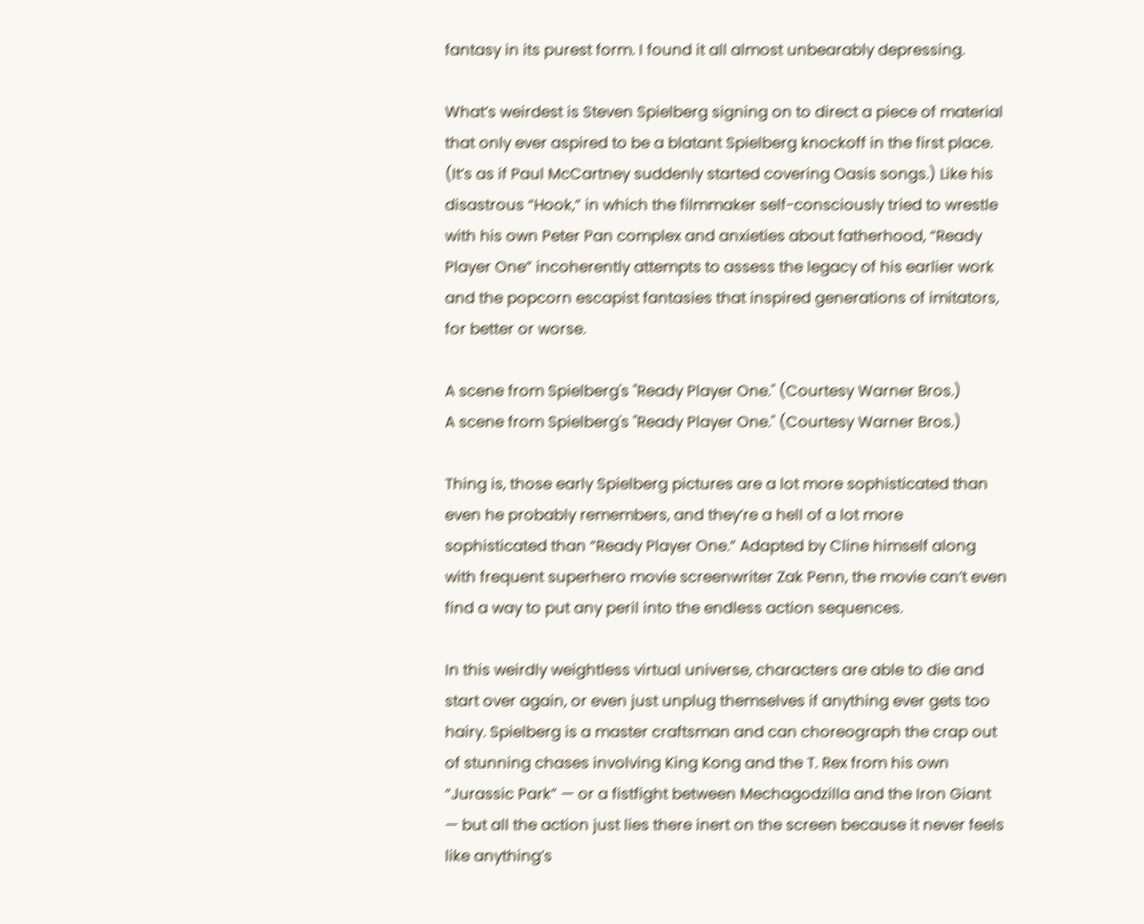fantasy in its purest form. I found it all almost unbearably depressing.

What’s weirdest is Steven Spielberg signing on to direct a piece of material that only ever aspired to be a blatant Spielberg knockoff in the first place. (It’s as if Paul McCartney suddenly started covering Oasis songs.) Like his disastrous “Hook,” in which the filmmaker self-consciously tried to wrestle with his own Peter Pan complex and anxieties about fatherhood, “Ready Player One” incoherently attempts to assess the legacy of his earlier work and the popcorn escapist fantasies that inspired generations of imitators, for better or worse.

A scene from Spielberg's "Ready Player One." (Courtesy Warner Bros.)
A scene from Spielberg's "Ready Player One." (Courtesy Warner Bros.)

Thing is, those early Spielberg pictures are a lot more sophisticated than even he probably remembers, and they’re a hell of a lot more sophisticated than “Ready Player One.” Adapted by Cline himself along with frequent superhero movie screenwriter Zak Penn, the movie can’t even find a way to put any peril into the endless action sequences.

In this weirdly weightless virtual universe, characters are able to die and start over again, or even just unplug themselves if anything ever gets too hairy. Spielberg is a master craftsman and can choreograph the crap out of stunning chases involving King Kong and the T. Rex from his own “Jurassic Park” — or a fistfight between Mechagodzilla and the Iron Giant — but all the action just lies there inert on the screen because it never feels like anything’s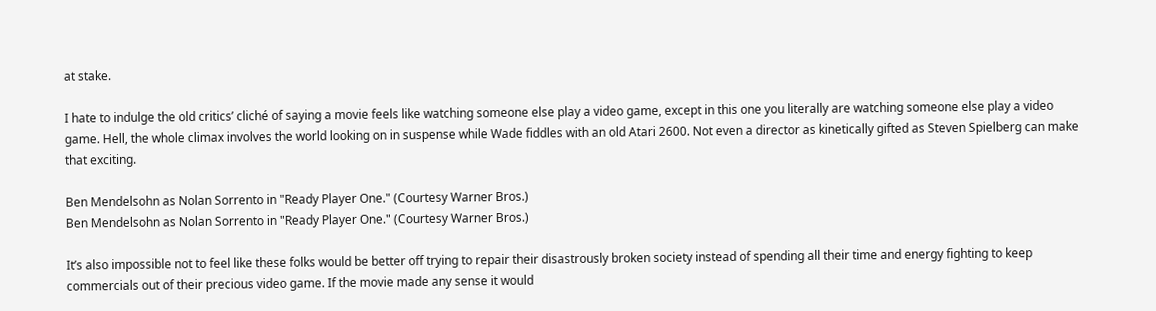at stake.

I hate to indulge the old critics’ cliché of saying a movie feels like watching someone else play a video game, except in this one you literally are watching someone else play a video game. Hell, the whole climax involves the world looking on in suspense while Wade fiddles with an old Atari 2600. Not even a director as kinetically gifted as Steven Spielberg can make that exciting.

Ben Mendelsohn as Nolan Sorrento in "Ready Player One." (Courtesy Warner Bros.)
Ben Mendelsohn as Nolan Sorrento in "Ready Player One." (Courtesy Warner Bros.)

It’s also impossible not to feel like these folks would be better off trying to repair their disastrously broken society instead of spending all their time and energy fighting to keep commercials out of their precious video game. If the movie made any sense it would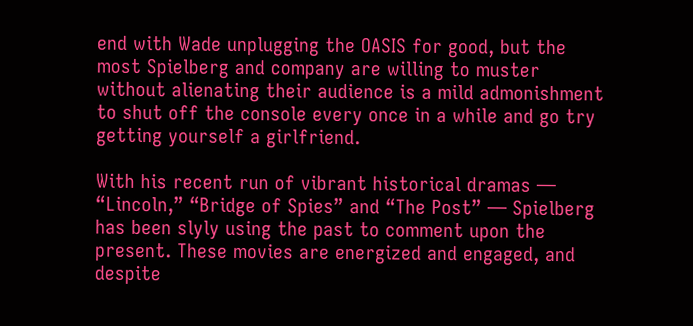end with Wade unplugging the OASIS for good, but the most Spielberg and company are willing to muster without alienating their audience is a mild admonishment to shut off the console every once in a while and go try getting yourself a girlfriend.

With his recent run of vibrant historical dramas — “Lincoln,” “Bridge of Spies” and “The Post” — Spielberg has been slyly using the past to comment upon the present. These movies are energized and engaged, and despite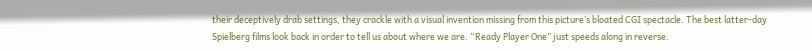their deceptively drab settings, they crackle with a visual invention missing from this picture’s bloated CGI spectacle. The best latter-day Spielberg films look back in order to tell us about where we are. “Ready Player One” just speeds along in reverse.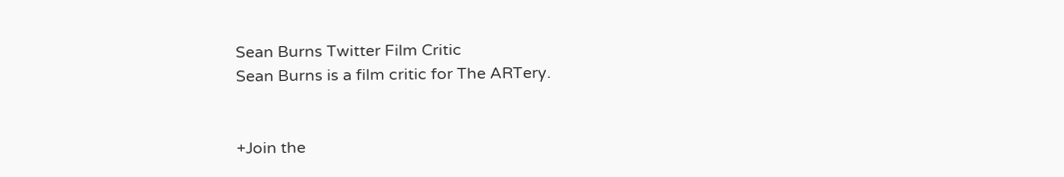Sean Burns Twitter Film Critic
Sean Burns is a film critic for The ARTery.


+Join the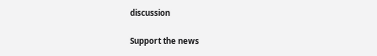discussion

Support the news